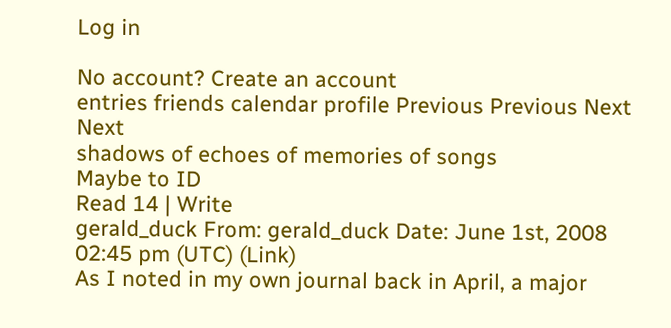Log in

No account? Create an account
entries friends calendar profile Previous Previous Next Next
shadows of echoes of memories of songs
Maybe to ID
Read 14 | Write
gerald_duck From: gerald_duck Date: June 1st, 2008 02:45 pm (UTC) (Link)
As I noted in my own journal back in April, a major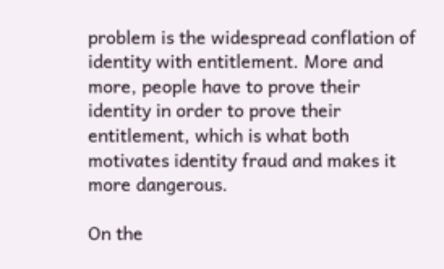problem is the widespread conflation of identity with entitlement. More and more, people have to prove their identity in order to prove their entitlement, which is what both motivates identity fraud and makes it more dangerous.

On the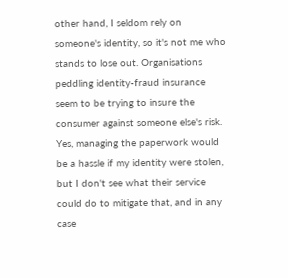other hand, I seldom rely on someone's identity, so it's not me who stands to lose out. Organisations peddling identity-fraud insurance seem to be trying to insure the consumer against someone else's risk. Yes, managing the paperwork would be a hassle if my identity were stolen, but I don't see what their service could do to mitigate that, and in any case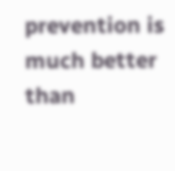prevention is much better than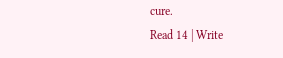cure.
Read 14 | Write